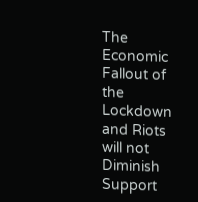The Economic Fallout of the Lockdown and Riots will not Diminish Support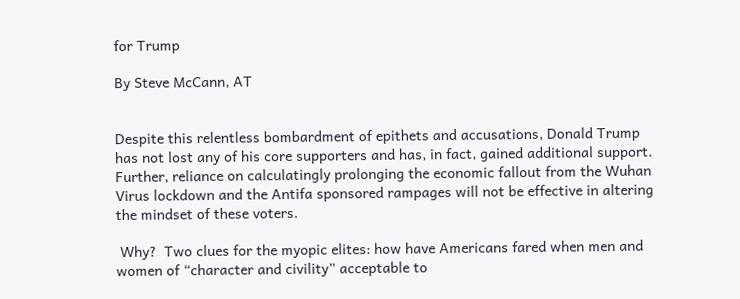for Trump

By Steve McCann, AT


Despite this relentless bombardment of epithets and accusations, Donald Trump has not lost any of his core supporters and has, in fact, gained additional support.  Further, reliance on calculatingly prolonging the economic fallout from the Wuhan Virus lockdown and the Antifa sponsored rampages will not be effective in altering the mindset of these voters.

 Why?  Two clues for the myopic elites: how have Americans fared when men and women of “character and civility” acceptable to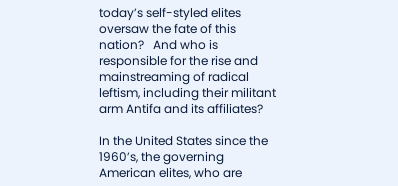today’s self-styled elites oversaw the fate of this nation?   And who is responsible for the rise and mainstreaming of radical leftism, including their militant arm Antifa and its affiliates?

In the United States since the 1960’s, the governing American elites, who are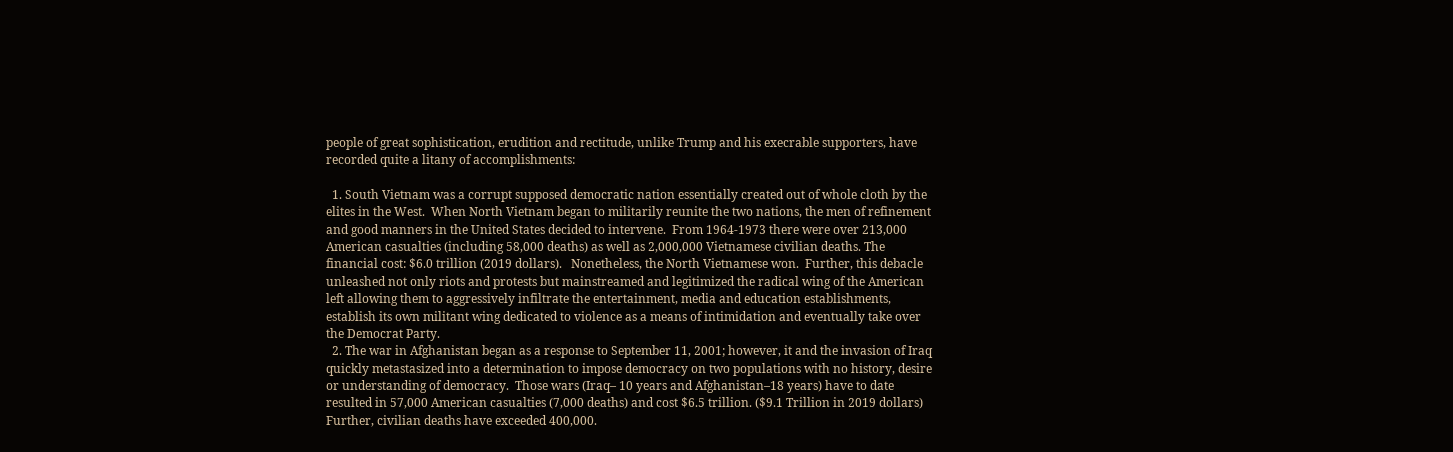people of great sophistication, erudition and rectitude, unlike Trump and his execrable supporters, have recorded quite a litany of accomplishments:

  1. South Vietnam was a corrupt supposed democratic nation essentially created out of whole cloth by the elites in the West.  When North Vietnam began to militarily reunite the two nations, the men of refinement and good manners in the United States decided to intervene.  From 1964-1973 there were over 213,000 American casualties (including 58,000 deaths) as well as 2,000,000 Vietnamese civilian deaths. The financial cost: $6.0 trillion (2019 dollars).   Nonetheless, the North Vietnamese won.  Further, this debacle unleashed not only riots and protests but mainstreamed and legitimized the radical wing of the American left allowing them to aggressively infiltrate the entertainment, media and education establishments, establish its own militant wing dedicated to violence as a means of intimidation and eventually take over the Democrat Party.
  2. The war in Afghanistan began as a response to September 11, 2001; however, it and the invasion of Iraq quickly metastasized into a determination to impose democracy on two populations with no history, desire or understanding of democracy.  Those wars (Iraq– 10 years and Afghanistan–18 years) have to date resulted in 57,000 American casualties (7,000 deaths) and cost $6.5 trillion. ($9.1 Trillion in 2019 dollars) Further, civilian deaths have exceeded 400,000.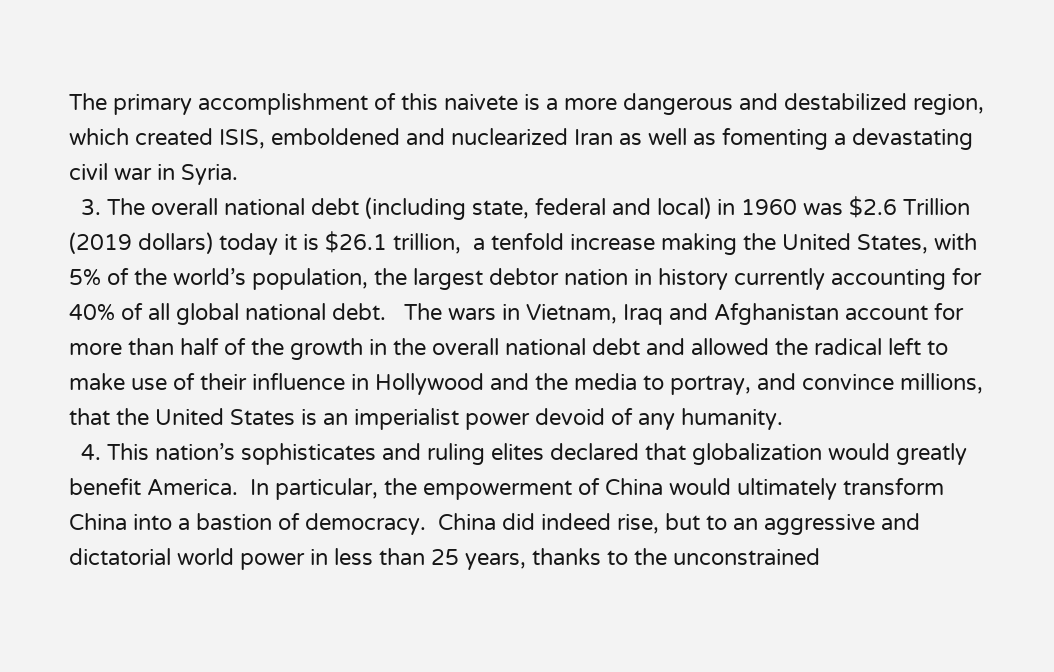The primary accomplishment of this naivete is a more dangerous and destabilized region, which created ISIS, emboldened and nuclearized Iran as well as fomenting a devastating civil war in Syria.
  3. The overall national debt (including state, federal and local) in 1960 was $2.6 Trillion (2019 dollars) today it is $26.1 trillion,  a tenfold increase making the United States, with 5% of the world’s population, the largest debtor nation in history currently accounting for 40% of all global national debt.   The wars in Vietnam, Iraq and Afghanistan account for more than half of the growth in the overall national debt and allowed the radical left to make use of their influence in Hollywood and the media to portray, and convince millions, that the United States is an imperialist power devoid of any humanity.
  4. This nation’s sophisticates and ruling elites declared that globalization would greatly benefit America.  In particular, the empowerment of China would ultimately transform China into a bastion of democracy.  China did indeed rise, but to an aggressive and dictatorial world power in less than 25 years, thanks to the unconstrained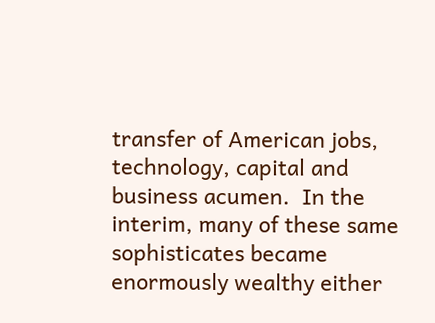transfer of American jobs, technology, capital and business acumen.  In the interim, many of these same sophisticates became enormously wealthy either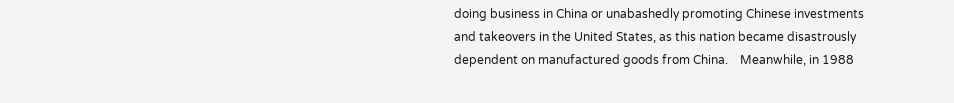doing business in China or unabashedly promoting Chinese investments and takeovers in the United States, as this nation became disastrously dependent on manufactured goods from China.    Meanwhile, in 1988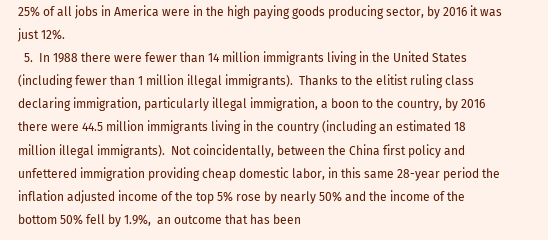25% of all jobs in America were in the high paying goods producing sector, by 2016 it was just 12%.
  5.  In 1988 there were fewer than 14 million immigrants living in the United States (including fewer than 1 million illegal immigrants).  Thanks to the elitist ruling class declaring immigration, particularly illegal immigration, a boon to the country, by 2016 there were 44.5 million immigrants living in the country (including an estimated 18 million illegal immigrants).  Not coincidentally, between the China first policy and unfettered immigration providing cheap domestic labor, in this same 28-year period the inflation adjusted income of the top 5% rose by nearly 50% and the income of the bottom 50% fell by 1.9%,  an outcome that has been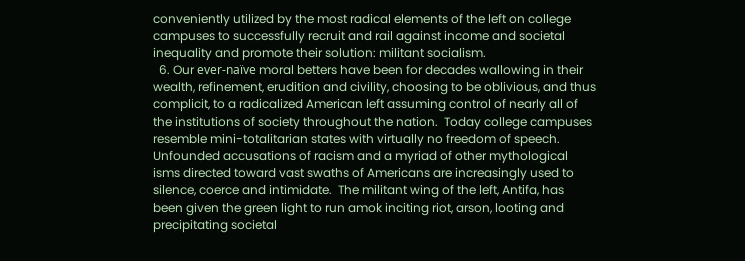conveniently utilized by the most radical elements of the left on college campuses to successfully recruit and rail against income and societal inequality and promote their solution: militant socialism.
  6. Our ever-naïve moral betters have been for decades wallowing in their wealth, refinement, erudition and civility, choosing to be oblivious, and thus complicit, to a radicalized American left assuming control of nearly all of the institutions of society throughout the nation.  Today college campuses resemble mini-totalitarian states with virtually no freedom of speech.  Unfounded accusations of racism and a myriad of other mythological isms directed toward vast swaths of Americans are increasingly used to silence, coerce and intimidate.  The militant wing of the left, Antifa, has been given the green light to run amok inciting riot, arson, looting and precipitating societal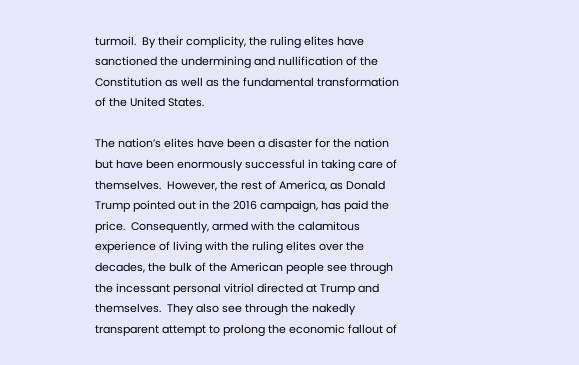turmoil.  By their complicity, the ruling elites have sanctioned the undermining and nullification of the Constitution as well as the fundamental transformation of the United States.

The nation’s elites have been a disaster for the nation but have been enormously successful in taking care of themselves.  However, the rest of America, as Donald Trump pointed out in the 2016 campaign, has paid the price.  Consequently, armed with the calamitous experience of living with the ruling elites over the decades, the bulk of the American people see through the incessant personal vitriol directed at Trump and themselves.  They also see through the nakedly transparent attempt to prolong the economic fallout of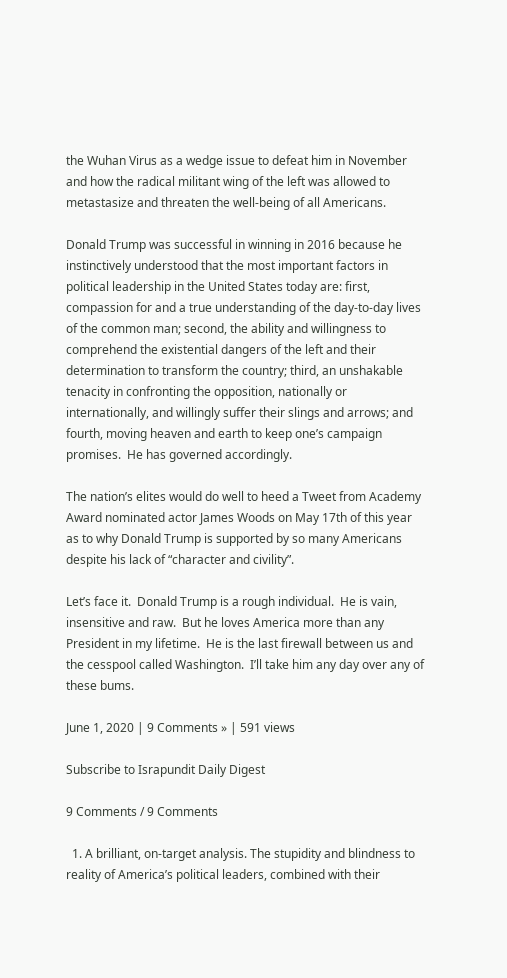the Wuhan Virus as a wedge issue to defeat him in November and how the radical militant wing of the left was allowed to metastasize and threaten the well-being of all Americans.

Donald Trump was successful in winning in 2016 because he instinctively understood that the most important factors in political leadership in the United States today are: first, compassion for and a true understanding of the day-to-day lives of the common man; second, the ability and willingness to comprehend the existential dangers of the left and their determination to transform the country; third, an unshakable tenacity in confronting the opposition, nationally or internationally, and willingly suffer their slings and arrows; and fourth, moving heaven and earth to keep one’s campaign promises.  He has governed accordingly.

The nation’s elites would do well to heed a Tweet from Academy Award nominated actor James Woods on May 17th of this year as to why Donald Trump is supported by so many Americans despite his lack of “character and civility”.

Let’s face it.  Donald Trump is a rough individual.  He is vain, insensitive and raw.  But he loves America more than any President in my lifetime.  He is the last firewall between us and the cesspool called Washington.  I’ll take him any day over any of these bums.

June 1, 2020 | 9 Comments » | 591 views

Subscribe to Israpundit Daily Digest

9 Comments / 9 Comments

  1. A brilliant, on-target analysis. The stupidity and blindness to reality of America’s political leaders, combined with their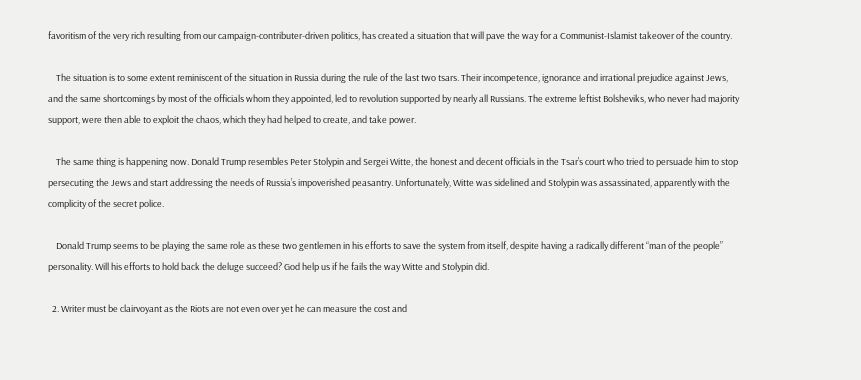favoritism of the very rich resulting from our campaign-contributer-driven politics, has created a situation that will pave the way for a Communist-Islamist takeover of the country.

    The situation is to some extent reminiscent of the situation in Russia during the rule of the last two tsars. Their incompetence, ignorance and irrational prejudice against Jews, and the same shortcomings by most of the officials whom they appointed, led to revolution supported by nearly all Russians. The extreme leftist Bolsheviks, who never had majority support, were then able to exploit the chaos, which they had helped to create, and take power.

    The same thing is happening now. Donald Trump resembles Peter Stolypin and Sergei Witte, the honest and decent officials in the Tsar’s court who tried to persuade him to stop persecuting the Jews and start addressing the needs of Russia’s impoverished peasantry. Unfortunately, Witte was sidelined and Stolypin was assassinated, apparently with the complicity of the secret police.

    Donald Trump seems to be playing the same role as these two gentlemen in his efforts to save the system from itself, despite having a radically different “man of the people” personality. Will his efforts to hold back the deluge succeed? God help us if he fails the way Witte and Stolypin did.

  2. Writer must be clairvoyant as the Riots are not even over yet he can measure the cost and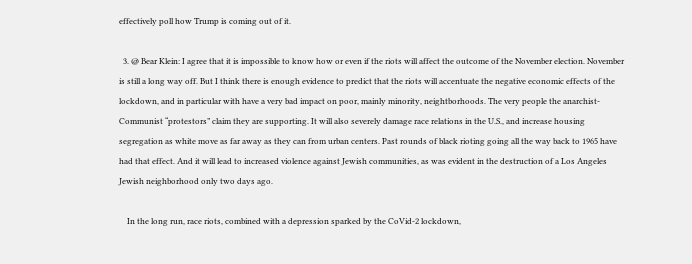effectively poll how Trump is coming out of it.

  3. @ Bear Klein: I agree that it is impossible to know how or even if the riots will affect the outcome of the November election. November is still a long way off. But I think there is enough evidence to predict that the riots will accentuate the negative economic effects of the lockdown, and in particular with have a very bad impact on poor, mainly minority, neightborhoods. The very people the anarchist-Communist “protestors” claim they are supporting. It will also severely damage race relations in the U.S., and increase housing segregation as white move as far away as they can from urban centers. Past rounds of black rioting going all the way back to 1965 have had that effect. And it will lead to increased violence against Jewish communities, as was evident in the destruction of a Los Angeles Jewish neighborhood only two days ago.

    In the long run, race riots, combined with a depression sparked by the CoVid-2 lockdown,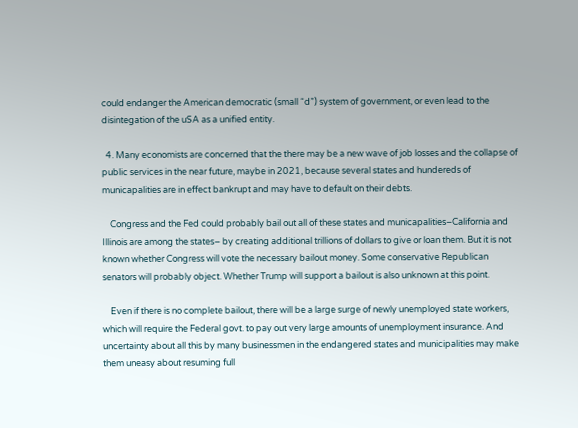could endanger the American democratic (small “d”) system of government, or even lead to the disintegation of the uSA as a unified entity.

  4. Many economists are concerned that the there may be a new wave of job losses and the collapse of public services in the near future, maybe in 2021, because several states and hundereds of municapalities are in effect bankrupt and may have to default on their debts.

    Congress and the Fed could probably bail out all of these states and municapalities–California and Illinois are among the states– by creating additional trillions of dollars to give or loan them. But it is not known whether Congress will vote the necessary bailout money. Some conservative Republican senators will probably object. Whether Trump will support a bailout is also unknown at this point.

    Even if there is no complete bailout, there will be a large surge of newly unemployed state workers, which will require the Federal govt. to pay out very large amounts of unemployment insurance. And uncertainty about all this by many businessmen in the endangered states and municipalities may make them uneasy about resuming full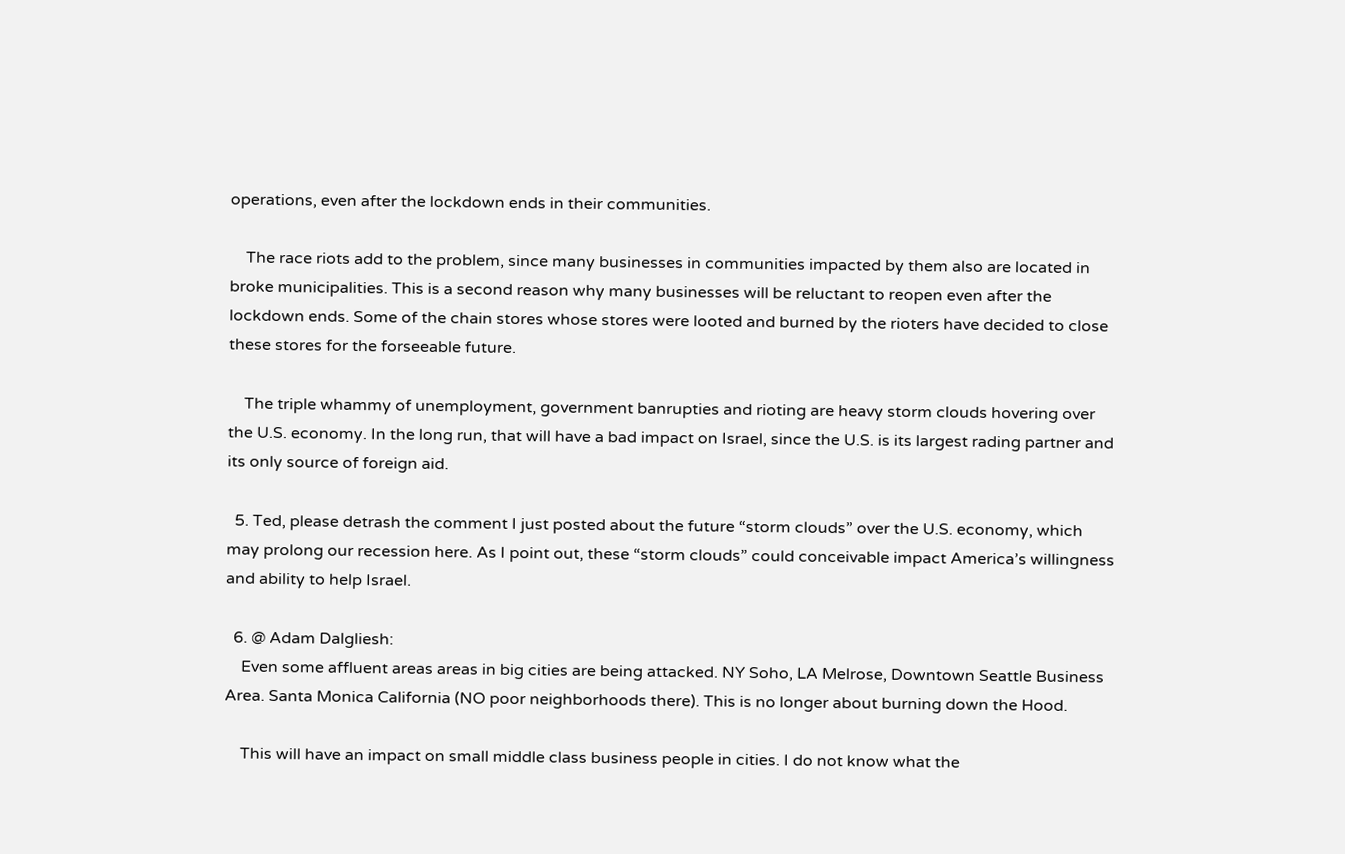operations, even after the lockdown ends in their communities.

    The race riots add to the problem, since many businesses in communities impacted by them also are located in broke municipalities. This is a second reason why many businesses will be reluctant to reopen even after the lockdown ends. Some of the chain stores whose stores were looted and burned by the rioters have decided to close these stores for the forseeable future.

    The triple whammy of unemployment, government banrupties and rioting are heavy storm clouds hovering over the U.S. economy. In the long run, that will have a bad impact on Israel, since the U.S. is its largest rading partner and its only source of foreign aid.

  5. Ted, please detrash the comment I just posted about the future “storm clouds” over the U.S. economy, which may prolong our recession here. As I point out, these “storm clouds” could conceivable impact America’s willingness and ability to help Israel.

  6. @ Adam Dalgliesh:
    Even some affluent areas areas in big cities are being attacked. NY Soho, LA Melrose, Downtown Seattle Business Area. Santa Monica California (NO poor neighborhoods there). This is no longer about burning down the Hood.

    This will have an impact on small middle class business people in cities. I do not know what the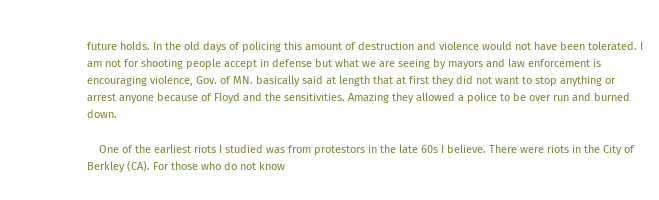future holds. In the old days of policing this amount of destruction and violence would not have been tolerated. I am not for shooting people accept in defense but what we are seeing by mayors and law enforcement is encouraging violence, Gov. of MN. basically said at length that at first they did not want to stop anything or arrest anyone because of Floyd and the sensitivities. Amazing they allowed a police to be over run and burned down.

    One of the earliest riots I studied was from protestors in the late 60s I believe. There were riots in the City of Berkley (CA). For those who do not know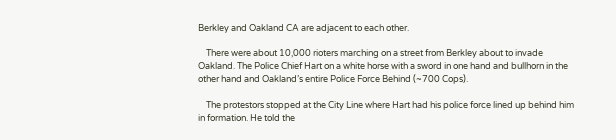Berkley and Oakland CA are adjacent to each other.

    There were about 10,000 rioters marching on a street from Berkley about to invade Oakland. The Police Chief Hart on a white horse with a sword in one hand and bullhorn in the other hand and Oakland’s entire Police Force Behind (~700 Cops).

    The protestors stopped at the City Line where Hart had his police force lined up behind him in formation. He told the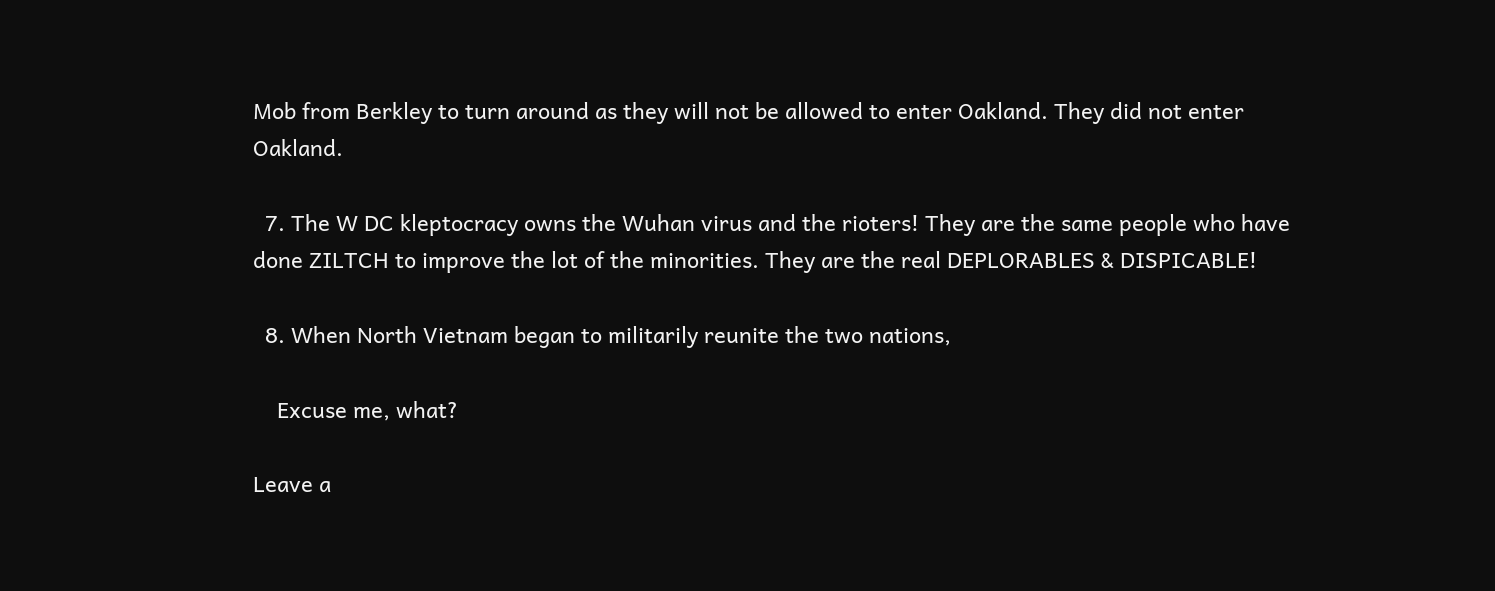Mob from Berkley to turn around as they will not be allowed to enter Oakland. They did not enter Oakland.

  7. The W DC kleptocracy owns the Wuhan virus and the rioters! They are the same people who have done ZILTCH to improve the lot of the minorities. They are the real DEPLORABLES & DISPICABLE!

  8. When North Vietnam began to militarily reunite the two nations,

    Excuse me, what?

Leave a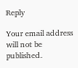Reply

Your email address will not be published.